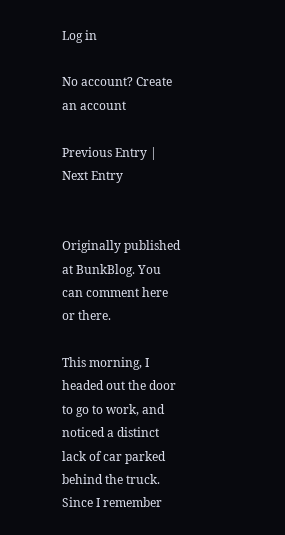Log in

No account? Create an account

Previous Entry | Next Entry


Originally published at BunkBlog. You can comment here or there.

This morning, I headed out the door to go to work, and noticed a distinct lack of car parked behind the truck.  Since I remember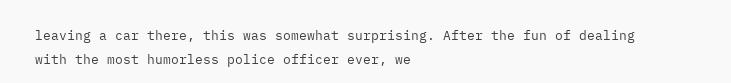leaving a car there, this was somewhat surprising. After the fun of dealing with the most humorless police officer ever, we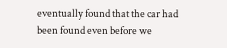eventually found that the car had been found even before we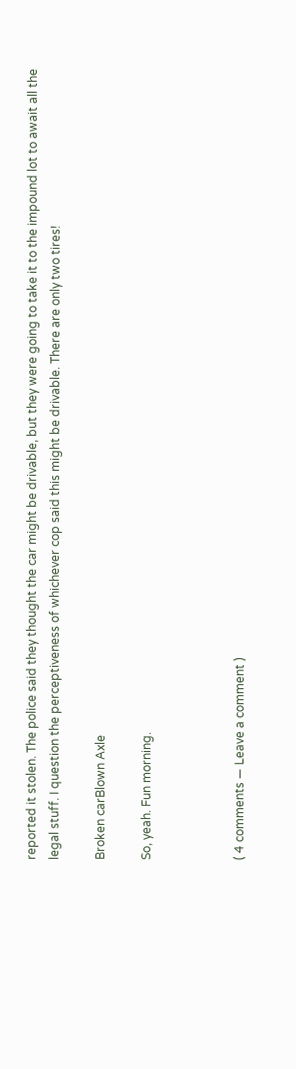reported it stolen. The police said they thought the car might be drivable, but they were going to take it to the impound lot to await all the legal stuff. I question the perceptiveness of whichever cop said this might be drivable. There are only two tires!

Broken carBlown Axle

So, yeah. Fun morning.



( 4 comments — Leave a comment )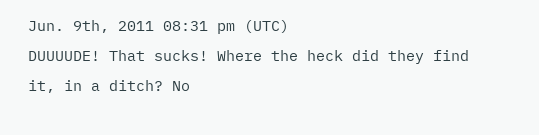Jun. 9th, 2011 08:31 pm (UTC)
DUUUUDE! That sucks! Where the heck did they find it, in a ditch? No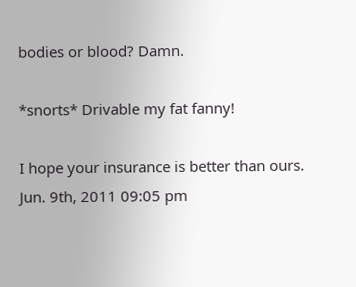bodies or blood? Damn.

*snorts* Drivable my fat fanny!

I hope your insurance is better than ours.
Jun. 9th, 2011 09:05 pm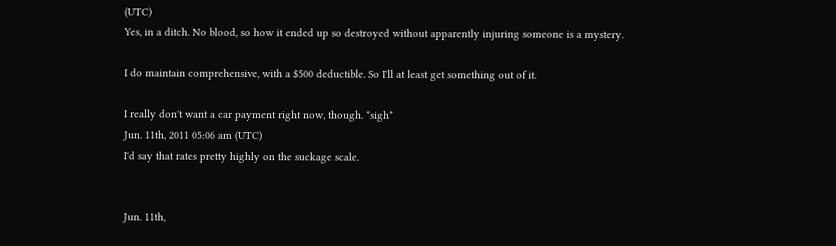(UTC)
Yes, in a ditch. No blood, so how it ended up so destroyed without apparently injuring someone is a mystery.

I do maintain comprehensive, with a $500 deductible. So I'll at least get something out of it.

I really don't want a car payment right now, though. *sigh*
Jun. 11th, 2011 05:06 am (UTC)
I'd say that rates pretty highly on the suckage scale.


Jun. 11th,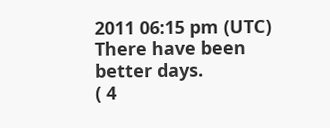2011 06:15 pm (UTC)
There have been better days.
( 4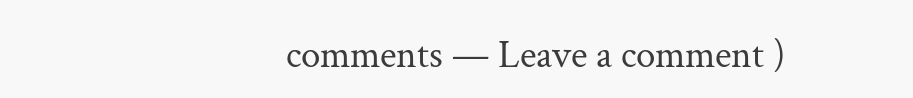comments — Leave a comment )